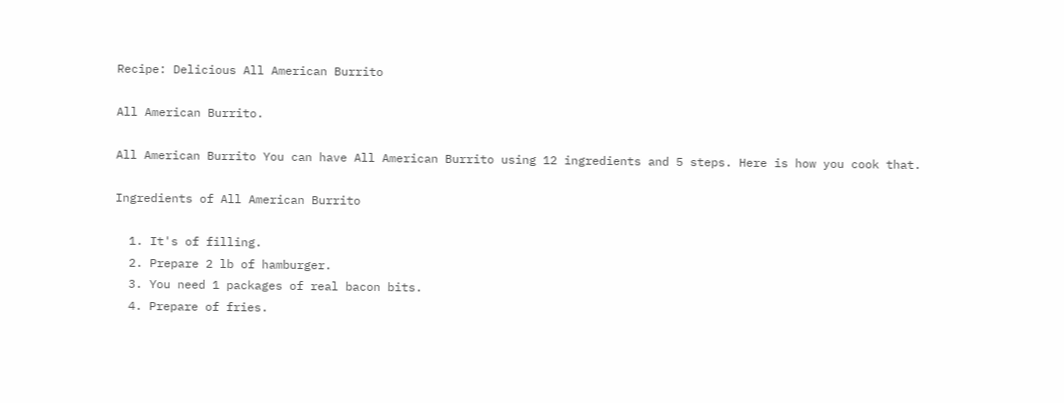Recipe: Delicious All American Burrito

All American Burrito.

All American Burrito You can have All American Burrito using 12 ingredients and 5 steps. Here is how you cook that.

Ingredients of All American Burrito

  1. It's of filling.
  2. Prepare 2 lb of hamburger.
  3. You need 1 packages of real bacon bits.
  4. Prepare of fries.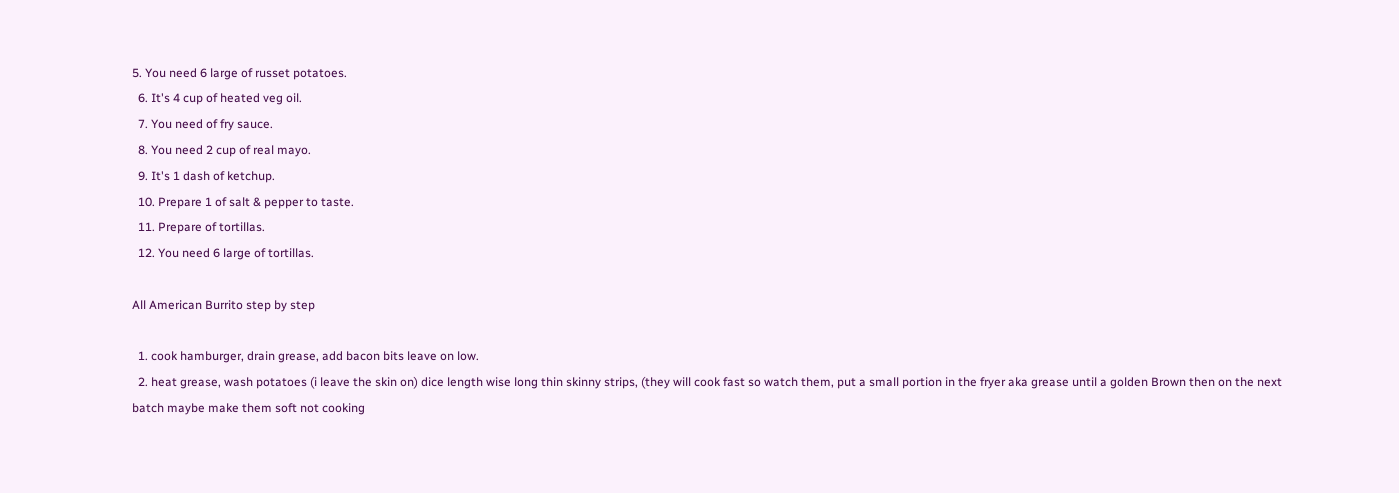5. You need 6 large of russet potatoes.
  6. It's 4 cup of heated veg oil.
  7. You need of fry sauce.
  8. You need 2 cup of real mayo.
  9. It's 1 dash of ketchup.
  10. Prepare 1 of salt & pepper to taste.
  11. Prepare of tortillas.
  12. You need 6 large of tortillas.

All American Burrito step by step

  1. cook hamburger, drain grease, add bacon bits leave on low.
  2. heat grease, wash potatoes (i leave the skin on) dice length wise long thin skinny strips, (they will cook fast so watch them, put a small portion in the fryer aka grease until a golden Brown then on the next batch maybe make them soft not cooking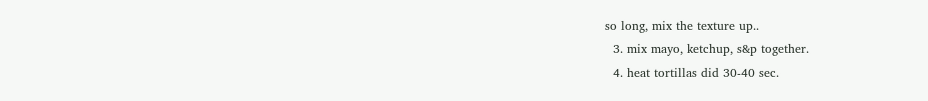so long, mix the texture up..
  3. mix mayo, ketchup, s&p together.
  4. heat tortillas did 30-40 sec.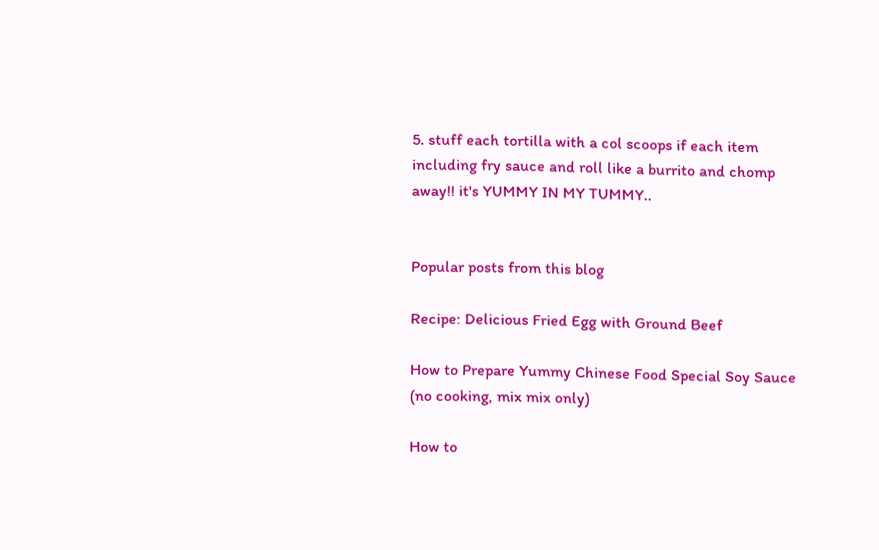5. stuff each tortilla with a col scoops if each item including fry sauce and roll like a burrito and chomp away!! it's YUMMY IN MY TUMMY..


Popular posts from this blog

Recipe: Delicious Fried Egg with Ground Beef

How to Prepare Yummy Chinese Food Special Soy Sauce (no cooking, mix mix only)

How to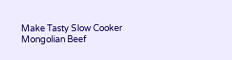Make Tasty Slow Cooker Mongolian Beef